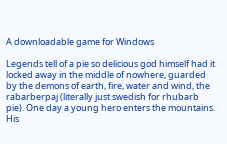A downloadable game for Windows

Legends tell of a pie so delicious god himself had it locked away in the middle of nowhere, guarded by the demons of earth, fire, water and wind, the rabarberpaj (literally just swedish for rhubarb pie). One day a young hero enters the mountains. His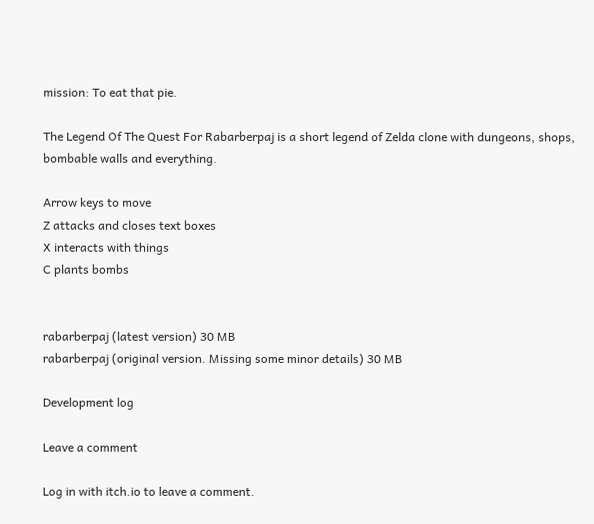mission: To eat that pie.

The Legend Of The Quest For Rabarberpaj is a short legend of Zelda clone with dungeons, shops, bombable walls and everything.

Arrow keys to move
Z attacks and closes text boxes
X interacts with things
C plants bombs


rabarberpaj (latest version) 30 MB
rabarberpaj (original version. Missing some minor details) 30 MB

Development log

Leave a comment

Log in with itch.io to leave a comment.